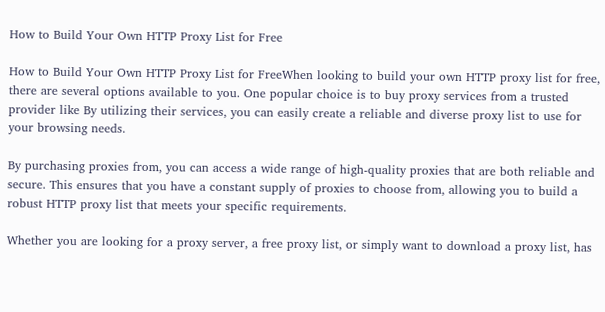How to Build Your Own HTTP Proxy List for Free

How to Build Your Own HTTP Proxy List for FreeWhen looking to build your own HTTP proxy list for free, there are several options available to you. One popular choice is to buy proxy services from a trusted provider like By utilizing their services, you can easily create a reliable and diverse proxy list to use for your browsing needs.

By purchasing proxies from, you can access a wide range of high-quality proxies that are both reliable and secure. This ensures that you have a constant supply of proxies to choose from, allowing you to build a robust HTTP proxy list that meets your specific requirements.

Whether you are looking for a proxy server, a free proxy list, or simply want to download a proxy list, has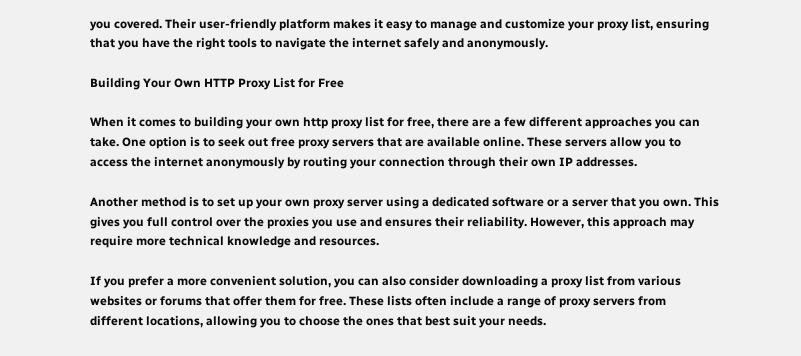you covered. Their user-friendly platform makes it easy to manage and customize your proxy list, ensuring that you have the right tools to navigate the internet safely and anonymously.

Building Your Own HTTP Proxy List for Free

When it comes to building your own http proxy list for free, there are a few different approaches you can take. One option is to seek out free proxy servers that are available online. These servers allow you to access the internet anonymously by routing your connection through their own IP addresses.

Another method is to set up your own proxy server using a dedicated software or a server that you own. This gives you full control over the proxies you use and ensures their reliability. However, this approach may require more technical knowledge and resources.

If you prefer a more convenient solution, you can also consider downloading a proxy list from various websites or forums that offer them for free. These lists often include a range of proxy servers from different locations, allowing you to choose the ones that best suit your needs.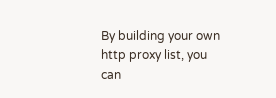By building your own http proxy list, you can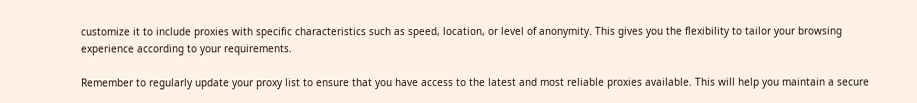customize it to include proxies with specific characteristics such as speed, location, or level of anonymity. This gives you the flexibility to tailor your browsing experience according to your requirements.

Remember to regularly update your proxy list to ensure that you have access to the latest and most reliable proxies available. This will help you maintain a secure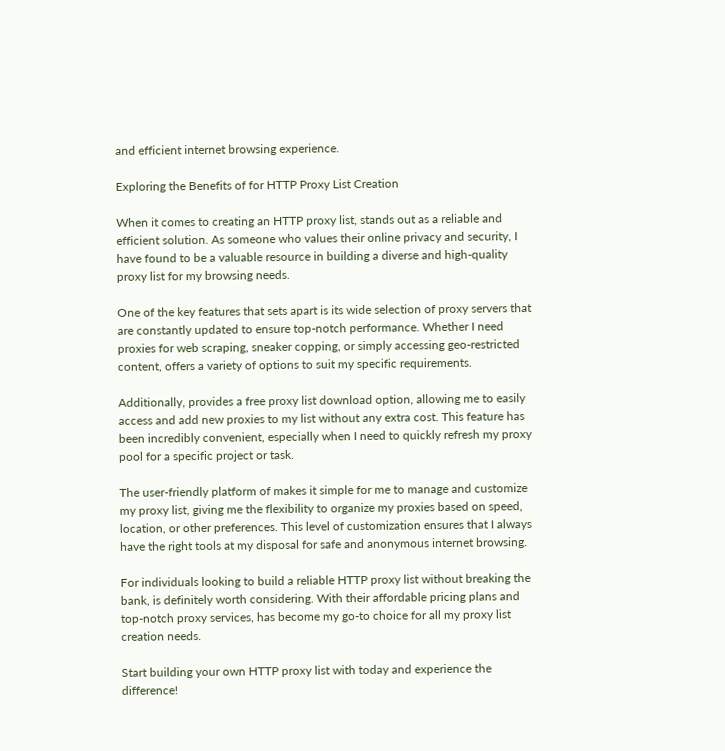and efficient internet browsing experience.

Exploring the Benefits of for HTTP Proxy List Creation

When it comes to creating an HTTP proxy list, stands out as a reliable and efficient solution. As someone who values their online privacy and security, I have found to be a valuable resource in building a diverse and high-quality proxy list for my browsing needs.

One of the key features that sets apart is its wide selection of proxy servers that are constantly updated to ensure top-notch performance. Whether I need proxies for web scraping, sneaker copping, or simply accessing geo-restricted content, offers a variety of options to suit my specific requirements.

Additionally, provides a free proxy list download option, allowing me to easily access and add new proxies to my list without any extra cost. This feature has been incredibly convenient, especially when I need to quickly refresh my proxy pool for a specific project or task.

The user-friendly platform of makes it simple for me to manage and customize my proxy list, giving me the flexibility to organize my proxies based on speed, location, or other preferences. This level of customization ensures that I always have the right tools at my disposal for safe and anonymous internet browsing.

For individuals looking to build a reliable HTTP proxy list without breaking the bank, is definitely worth considering. With their affordable pricing plans and top-notch proxy services, has become my go-to choice for all my proxy list creation needs.

Start building your own HTTP proxy list with today and experience the difference!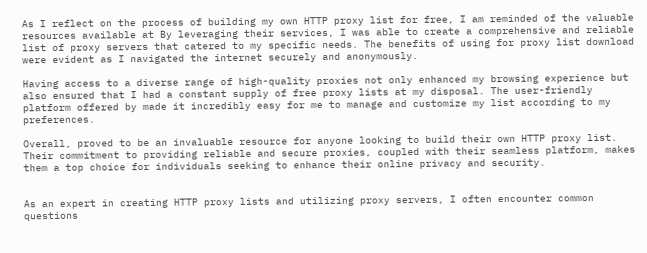As I reflect on the process of building my own HTTP proxy list for free, I am reminded of the valuable resources available at By leveraging their services, I was able to create a comprehensive and reliable list of proxy servers that catered to my specific needs. The benefits of using for proxy list download were evident as I navigated the internet securely and anonymously.

Having access to a diverse range of high-quality proxies not only enhanced my browsing experience but also ensured that I had a constant supply of free proxy lists at my disposal. The user-friendly platform offered by made it incredibly easy for me to manage and customize my list according to my preferences.

Overall, proved to be an invaluable resource for anyone looking to build their own HTTP proxy list. Their commitment to providing reliable and secure proxies, coupled with their seamless platform, makes them a top choice for individuals seeking to enhance their online privacy and security.


As an expert in creating HTTP proxy lists and utilizing proxy servers, I often encounter common questions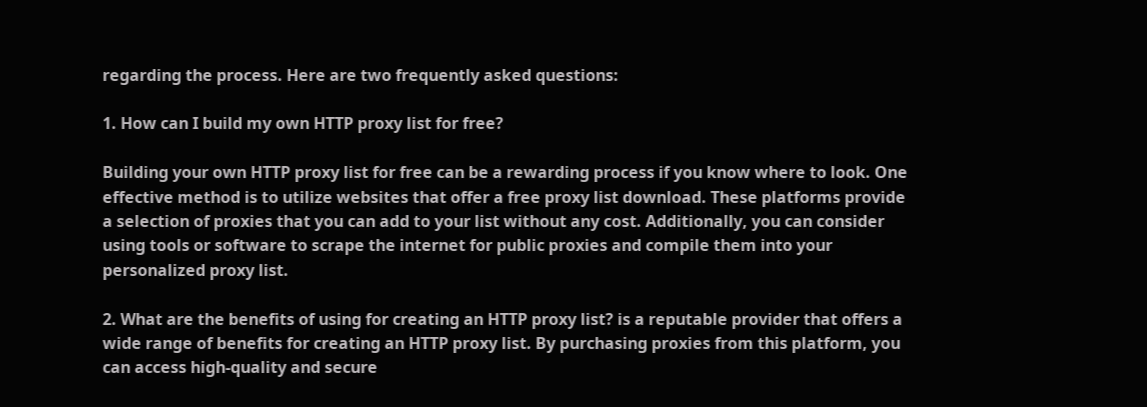regarding the process. Here are two frequently asked questions:

1. How can I build my own HTTP proxy list for free?

Building your own HTTP proxy list for free can be a rewarding process if you know where to look. One effective method is to utilize websites that offer a free proxy list download. These platforms provide a selection of proxies that you can add to your list without any cost. Additionally, you can consider using tools or software to scrape the internet for public proxies and compile them into your personalized proxy list.

2. What are the benefits of using for creating an HTTP proxy list? is a reputable provider that offers a wide range of benefits for creating an HTTP proxy list. By purchasing proxies from this platform, you can access high-quality and secure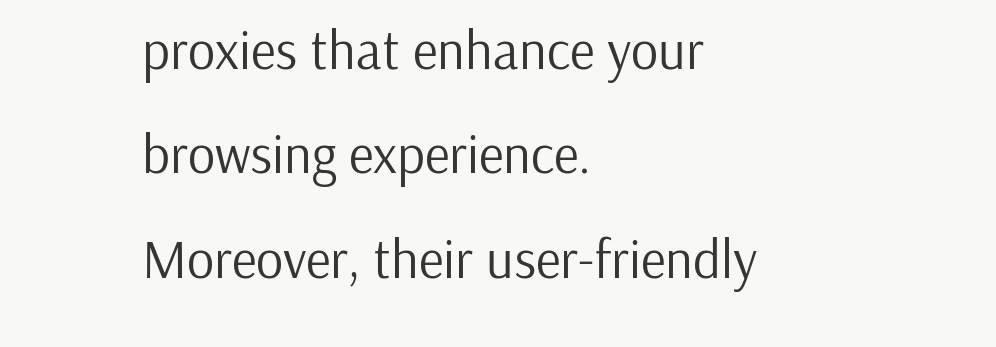proxies that enhance your browsing experience. Moreover, their user-friendly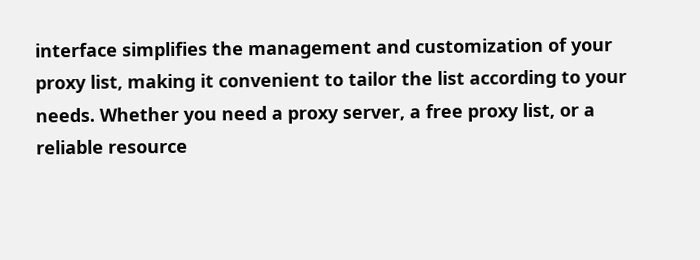interface simplifies the management and customization of your proxy list, making it convenient to tailor the list according to your needs. Whether you need a proxy server, a free proxy list, or a reliable resource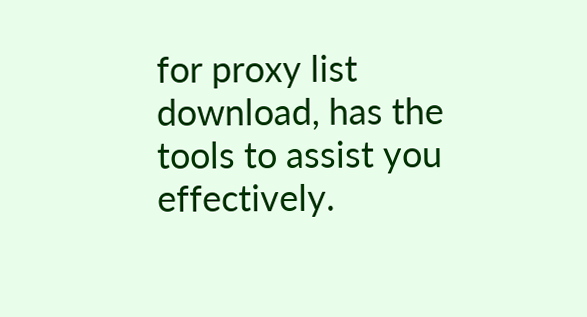for proxy list download, has the tools to assist you effectively.